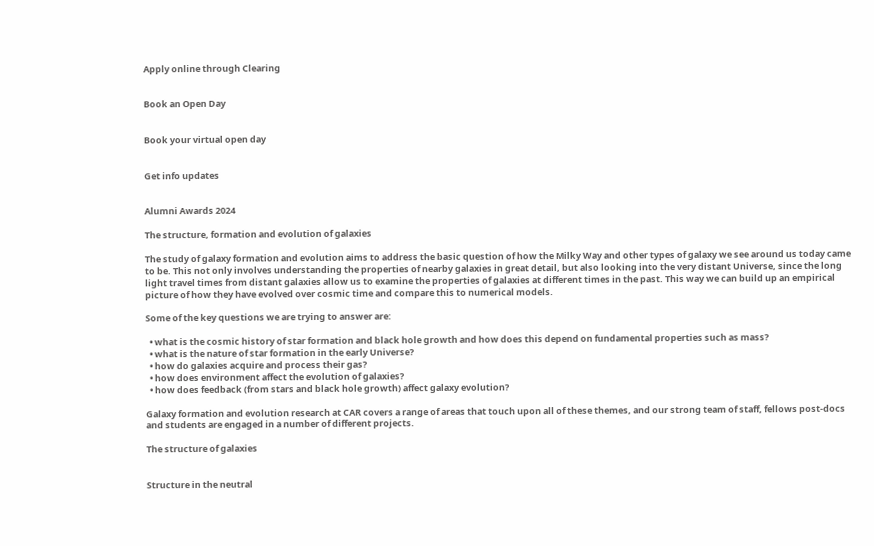Apply online through Clearing


Book an Open Day


Book your virtual open day


Get info updates


Alumni Awards 2024

The structure, formation and evolution of galaxies

The study of galaxy formation and evolution aims to address the basic question of how the Milky Way and other types of galaxy we see around us today came to be. This not only involves understanding the properties of nearby galaxies in great detail, but also looking into the very distant Universe, since the long light travel times from distant galaxies allow us to examine the properties of galaxies at different times in the past. This way we can build up an empirical picture of how they have evolved over cosmic time and compare this to numerical models.

Some of the key questions we are trying to answer are:

  • what is the cosmic history of star formation and black hole growth and how does this depend on fundamental properties such as mass?
  • what is the nature of star formation in the early Universe?
  • how do galaxies acquire and process their gas?
  • how does environment affect the evolution of galaxies?
  • how does feedback (from stars and black hole growth) affect galaxy evolution?

Galaxy formation and evolution research at CAR covers a range of areas that touch upon all of these themes, and our strong team of staff, fellows post-docs and students are engaged in a number of different projects.

The structure of galaxies


Structure in the neutral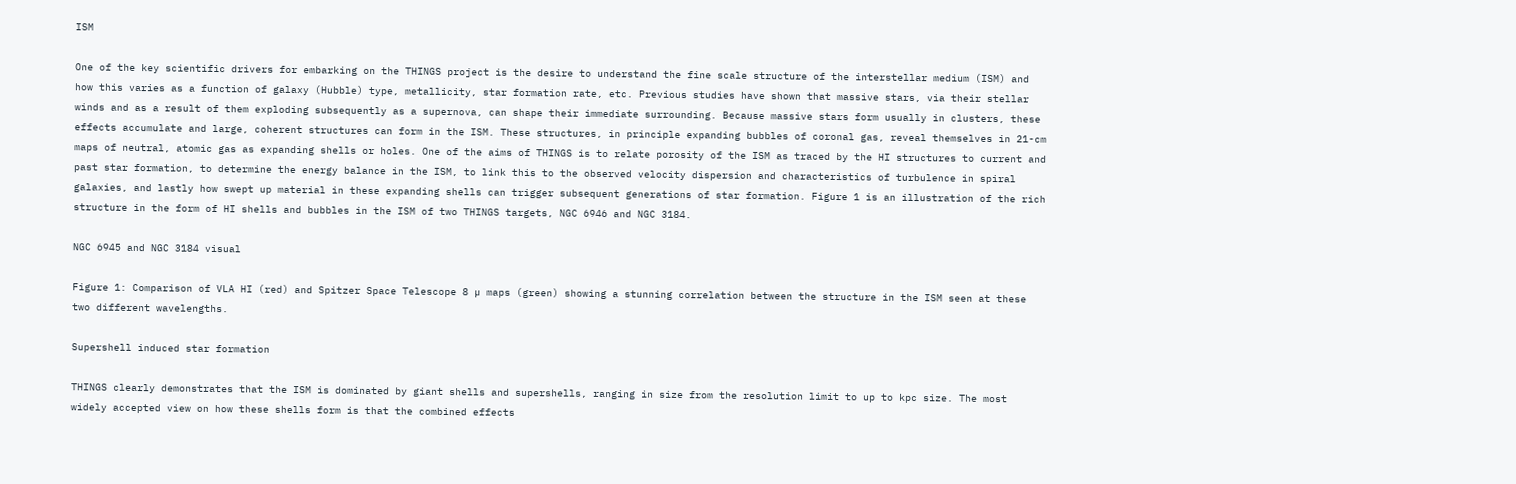ISM

One of the key scientific drivers for embarking on the THINGS project is the desire to understand the fine scale structure of the interstellar medium (ISM) and how this varies as a function of galaxy (Hubble) type, metallicity, star formation rate, etc. Previous studies have shown that massive stars, via their stellar winds and as a result of them exploding subsequently as a supernova, can shape their immediate surrounding. Because massive stars form usually in clusters, these effects accumulate and large, coherent structures can form in the ISM. These structures, in principle expanding bubbles of coronal gas, reveal themselves in 21-cm maps of neutral, atomic gas as expanding shells or holes. One of the aims of THINGS is to relate porosity of the ISM as traced by the HI structures to current and past star formation, to determine the energy balance in the ISM, to link this to the observed velocity dispersion and characteristics of turbulence in spiral galaxies, and lastly how swept up material in these expanding shells can trigger subsequent generations of star formation. Figure 1 is an illustration of the rich structure in the form of HI shells and bubbles in the ISM of two THINGS targets, NGC 6946 and NGC 3184.

NGC 6945 and NGC 3184 visual

Figure 1: Comparison of VLA HI (red) and Spitzer Space Telescope 8 µ maps (green) showing a stunning correlation between the structure in the ISM seen at these two different wavelengths.

Supershell induced star formation

THINGS clearly demonstrates that the ISM is dominated by giant shells and supershells, ranging in size from the resolution limit to up to kpc size. The most widely accepted view on how these shells form is that the combined effects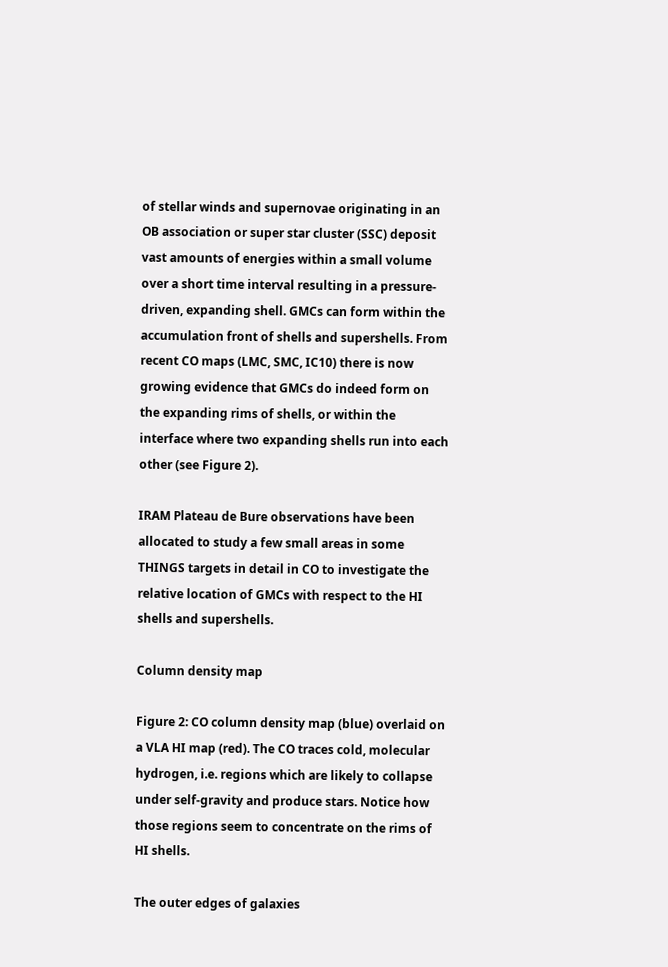of stellar winds and supernovae originating in an OB association or super star cluster (SSC) deposit vast amounts of energies within a small volume over a short time interval resulting in a pressure-driven, expanding shell. GMCs can form within the accumulation front of shells and supershells. From recent CO maps (LMC, SMC, IC10) there is now growing evidence that GMCs do indeed form on the expanding rims of shells, or within the interface where two expanding shells run into each other (see Figure 2).

IRAM Plateau de Bure observations have been allocated to study a few small areas in some THINGS targets in detail in CO to investigate the relative location of GMCs with respect to the HI shells and supershells.

Column density map

Figure 2: CO column density map (blue) overlaid on a VLA HI map (red). The CO traces cold, molecular hydrogen, i.e. regions which are likely to collapse under self-gravity and produce stars. Notice how those regions seem to concentrate on the rims of HI shells.

The outer edges of galaxies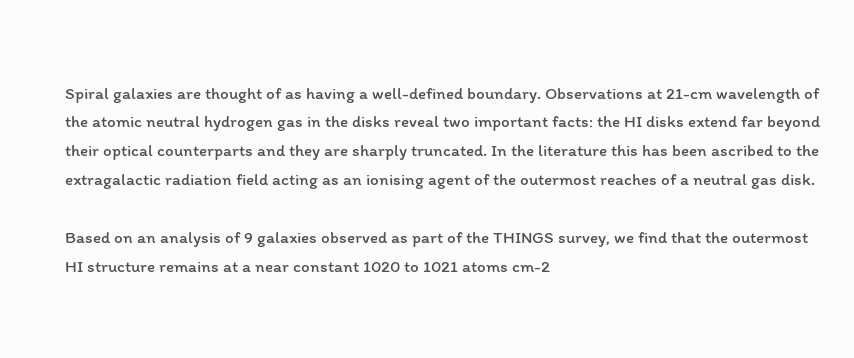Spiral galaxies are thought of as having a well-defined boundary. Observations at 21-cm wavelength of the atomic neutral hydrogen gas in the disks reveal two important facts: the HI disks extend far beyond their optical counterparts and they are sharply truncated. In the literature this has been ascribed to the extragalactic radiation field acting as an ionising agent of the outermost reaches of a neutral gas disk.

Based on an analysis of 9 galaxies observed as part of the THINGS survey, we find that the outermost HI structure remains at a near constant 1020 to 1021 atoms cm-2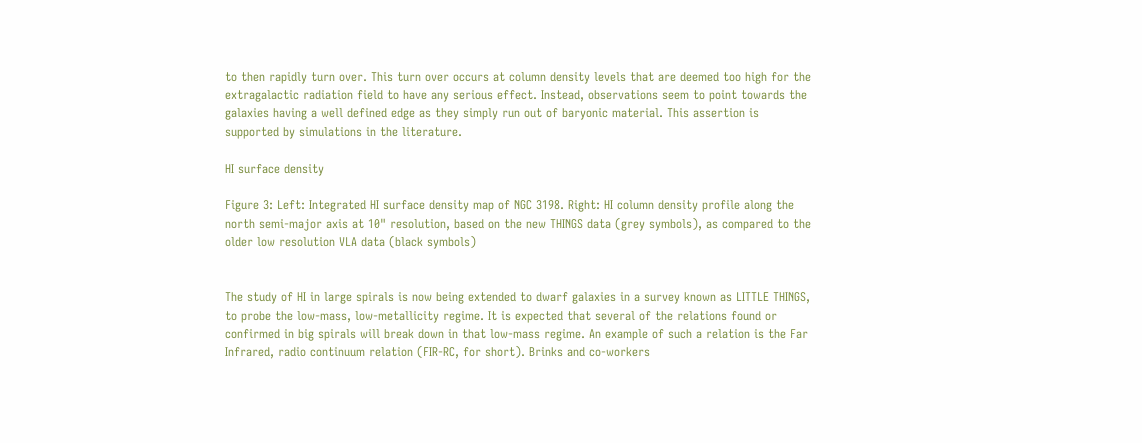to then rapidly turn over. This turn over occurs at column density levels that are deemed too high for the extragalactic radiation field to have any serious effect. Instead, observations seem to point towards the galaxies having a well defined edge as they simply run out of baryonic material. This assertion is supported by simulations in the literature.

HI surface density

Figure 3: Left: Integrated HI surface density map of NGC 3198. Right: HI column density profile along the north semi-major axis at 10" resolution, based on the new THINGS data (grey symbols), as compared to the older low resolution VLA data (black symbols)


The study of HI in large spirals is now being extended to dwarf galaxies in a survey known as LITTLE THINGS, to probe the low-mass, low-metallicity regime. It is expected that several of the relations found or confirmed in big spirals will break down in that low-mass regime. An example of such a relation is the Far Infrared, radio continuum relation (FIR-RC, for short). Brinks and co-workers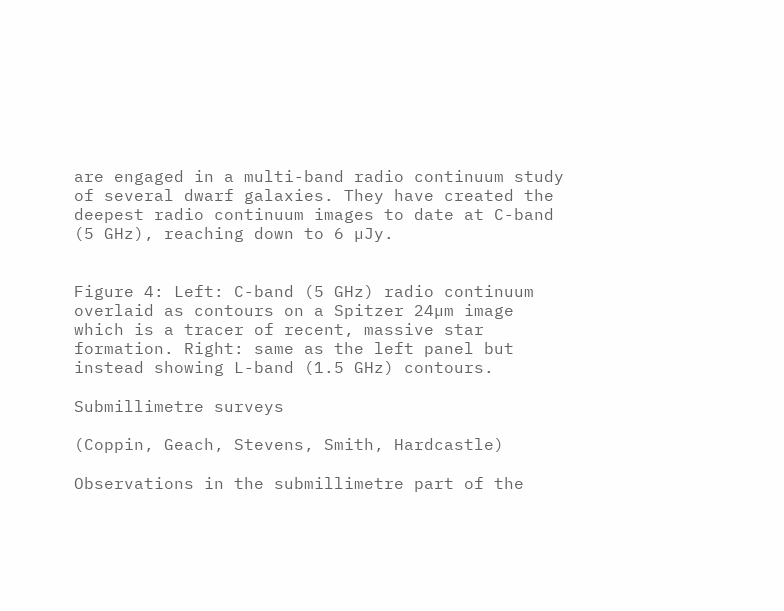are engaged in a multi-band radio continuum study of several dwarf galaxies. They have created the deepest radio continuum images to date at C-band (5 GHz), reaching down to 6 µJy.


Figure 4: Left: C-band (5 GHz) radio continuum overlaid as contours on a Spitzer 24µm image which is a tracer of recent, massive star formation. Right: same as the left panel but instead showing L-band (1.5 GHz) contours.

Submillimetre surveys

(Coppin, Geach, Stevens, Smith, Hardcastle)

Observations in the submillimetre part of the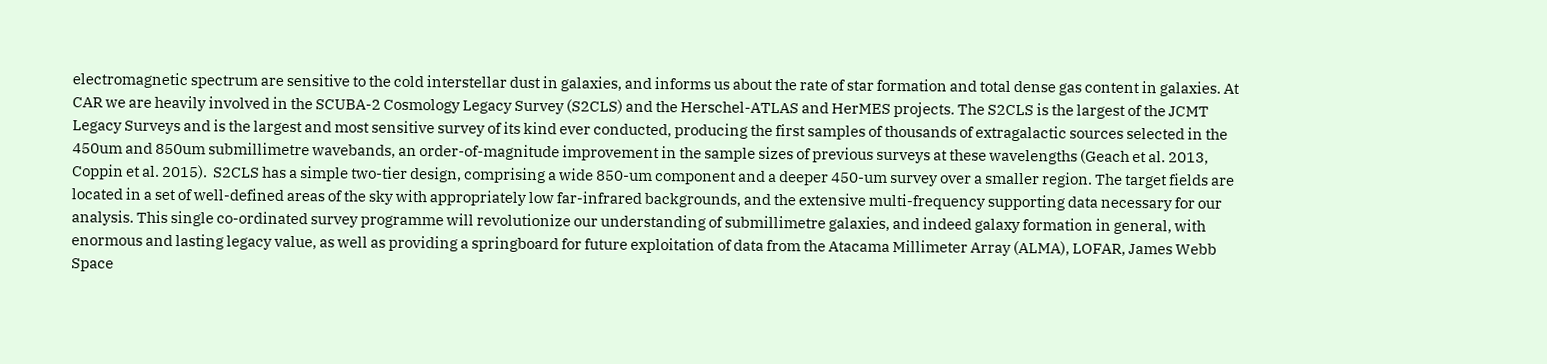electromagnetic spectrum are sensitive to the cold interstellar dust in galaxies, and informs us about the rate of star formation and total dense gas content in galaxies. At CAR we are heavily involved in the SCUBA-2 Cosmology Legacy Survey (S2CLS) and the Herschel-ATLAS and HerMES projects. The S2CLS is the largest of the JCMT Legacy Surveys and is the largest and most sensitive survey of its kind ever conducted, producing the first samples of thousands of extragalactic sources selected in the 450um and 850um submillimetre wavebands, an order-of-magnitude improvement in the sample sizes of previous surveys at these wavelengths (Geach et al. 2013, Coppin et al. 2015).  S2CLS has a simple two-tier design, comprising a wide 850-um component and a deeper 450-um survey over a smaller region. The target fields are located in a set of well-defined areas of the sky with appropriately low far-infrared backgrounds, and the extensive multi-frequency supporting data necessary for our analysis. This single co-ordinated survey programme will revolutionize our understanding of submillimetre galaxies, and indeed galaxy formation in general, with enormous and lasting legacy value, as well as providing a springboard for future exploitation of data from the Atacama Millimeter Array (ALMA), LOFAR, James Webb Space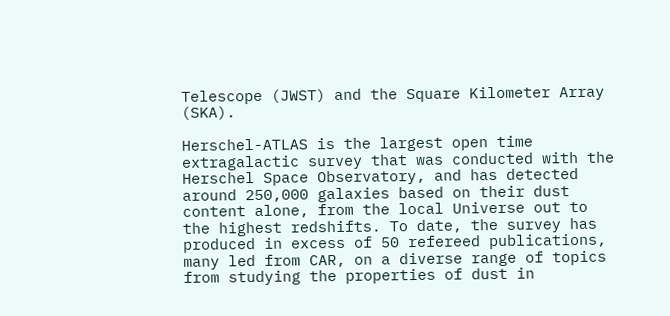Telescope (JWST) and the Square Kilometer Array (SKA).

Herschel-ATLAS is the largest open time extragalactic survey that was conducted with the Herschel Space Observatory, and has detected around 250,000 galaxies based on their dust content alone, from the local Universe out to the highest redshifts. To date, the survey has produced in excess of 50 refereed publications, many led from CAR, on a diverse range of topics from studying the properties of dust in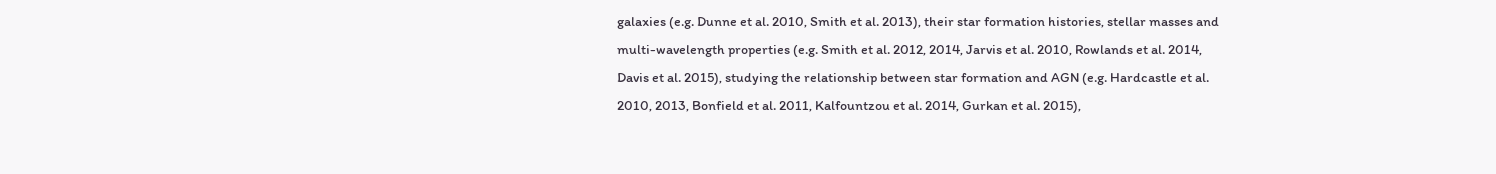galaxies (e.g. Dunne et al. 2010, Smith et al. 2013), their star formation histories, stellar masses and multi-wavelength properties (e.g. Smith et al. 2012, 2014, Jarvis et al. 2010, Rowlands et al. 2014, Davis et al. 2015), studying the relationship between star formation and AGN (e.g. Hardcastle et al. 2010, 2013, Bonfield et al. 2011, Kalfountzou et al. 2014, Gurkan et al. 2015),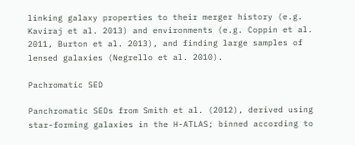linking galaxy properties to their merger history (e.g. Kaviraj et al. 2013) and environments (e.g. Coppin et al. 2011, Burton et al. 2013), and finding large samples of lensed galaxies (Negrello et al. 2010).

Pachromatic SED

Panchromatic SEDs from Smith et al. (2012), derived using star-forming galaxies in the H-ATLAS; binned according to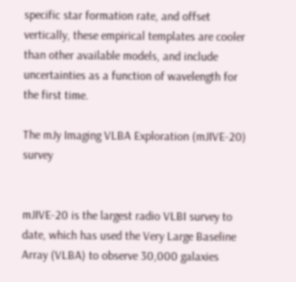specific star formation rate, and offset vertically, these empirical templates are cooler than other available models, and include uncertainties as a function of wavelength for the first time.

The mJy Imaging VLBA Exploration (mJIVE-20) survey


mJIVE-20 is the largest radio VLBI survey to date, which has used the Very Large Baseline Array (VLBA) to observe 30,000 galaxies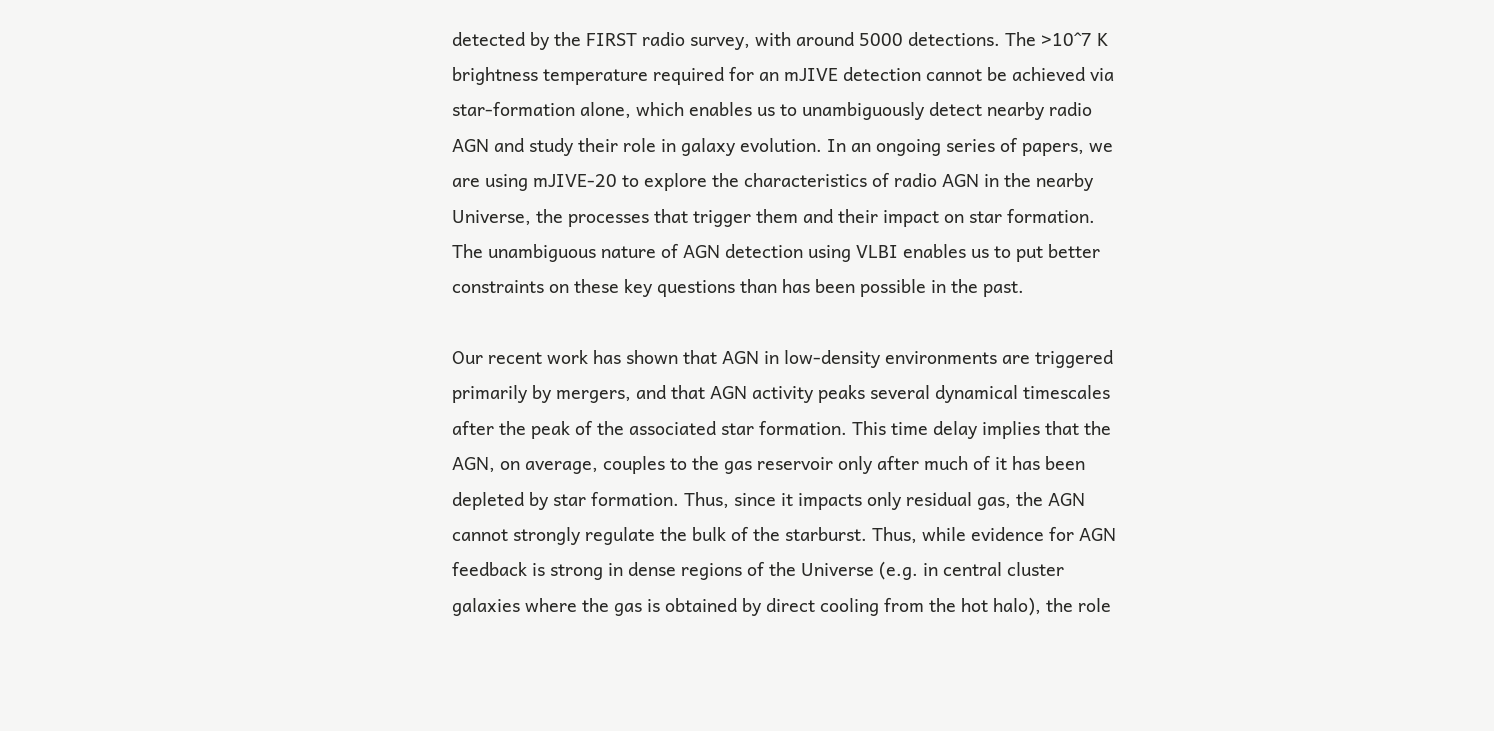detected by the FIRST radio survey, with around 5000 detections. The >10^7 K brightness temperature required for an mJIVE detection cannot be achieved via star-formation alone, which enables us to unambiguously detect nearby radio AGN and study their role in galaxy evolution. In an ongoing series of papers, we are using mJIVE-20 to explore the characteristics of radio AGN in the nearby Universe, the processes that trigger them and their impact on star formation. The unambiguous nature of AGN detection using VLBI enables us to put better constraints on these key questions than has been possible in the past.

Our recent work has shown that AGN in low-density environments are triggered primarily by mergers, and that AGN activity peaks several dynamical timescales after the peak of the associated star formation. This time delay implies that the AGN, on average, couples to the gas reservoir only after much of it has been depleted by star formation. Thus, since it impacts only residual gas, the AGN cannot strongly regulate the bulk of the starburst. Thus, while evidence for AGN feedback is strong in dense regions of the Universe (e.g. in central cluster galaxies where the gas is obtained by direct cooling from the hot halo), the role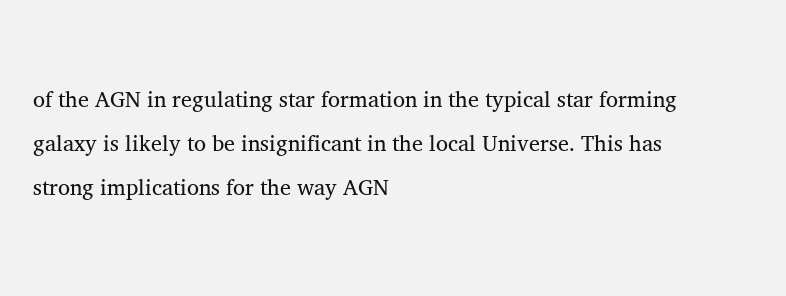of the AGN in regulating star formation in the typical star forming galaxy is likely to be insignificant in the local Universe. This has strong implications for the way AGN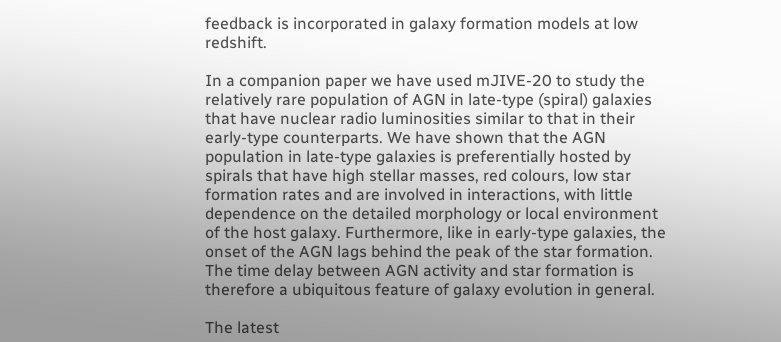feedback is incorporated in galaxy formation models at low redshift.

In a companion paper we have used mJIVE-20 to study the relatively rare population of AGN in late-type (spiral) galaxies that have nuclear radio luminosities similar to that in their early-type counterparts. We have shown that the AGN population in late-type galaxies is preferentially hosted by spirals that have high stellar masses, red colours, low star formation rates and are involved in interactions, with little dependence on the detailed morphology or local environment of the host galaxy. Furthermore, like in early-type galaxies, the onset of the AGN lags behind the peak of the star formation. The time delay between AGN activity and star formation is therefore a ubiquitous feature of galaxy evolution in general.

The latest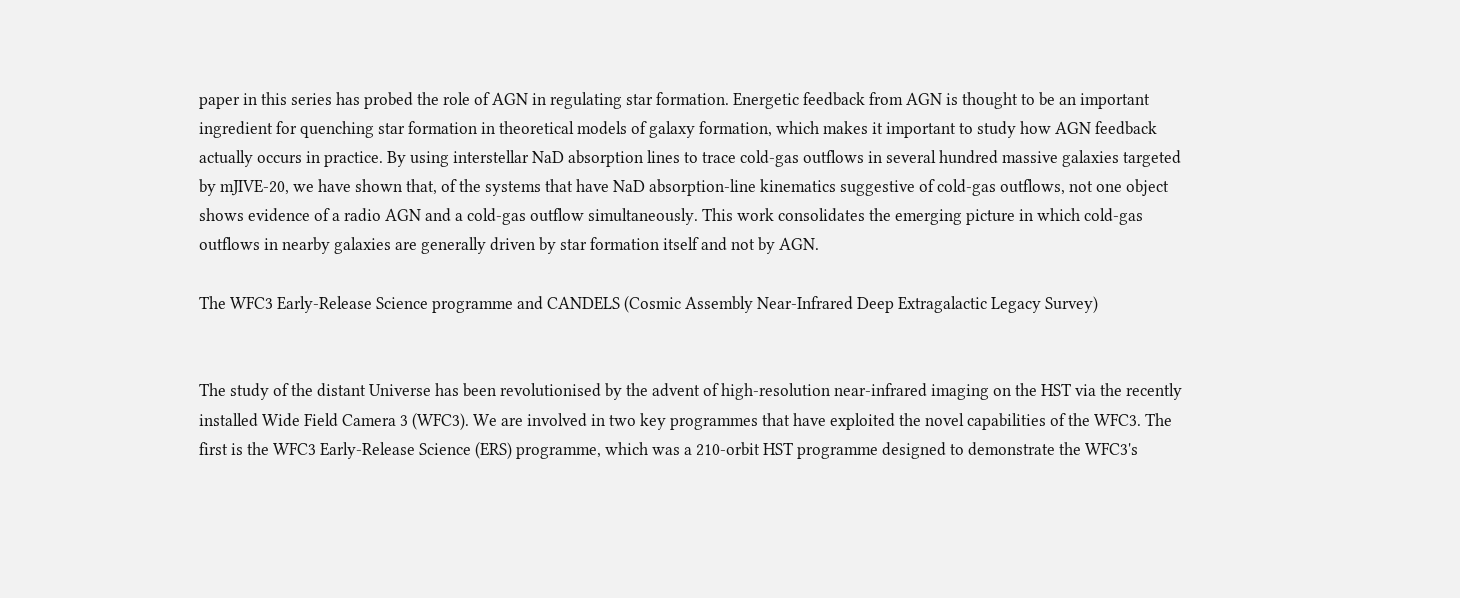paper in this series has probed the role of AGN in regulating star formation. Energetic feedback from AGN is thought to be an important ingredient for quenching star formation in theoretical models of galaxy formation, which makes it important to study how AGN feedback actually occurs in practice. By using interstellar NaD absorption lines to trace cold-gas outflows in several hundred massive galaxies targeted by mJIVE-20, we have shown that, of the systems that have NaD absorption-line kinematics suggestive of cold-gas outflows, not one object shows evidence of a radio AGN and a cold-gas outflow simultaneously. This work consolidates the emerging picture in which cold-gas outflows in nearby galaxies are generally driven by star formation itself and not by AGN.

The WFC3 Early-Release Science programme and CANDELS (Cosmic Assembly Near-Infrared Deep Extragalactic Legacy Survey)


The study of the distant Universe has been revolutionised by the advent of high-resolution near-infrared imaging on the HST via the recently installed Wide Field Camera 3 (WFC3). We are involved in two key programmes that have exploited the novel capabilities of the WFC3. The first is the WFC3 Early-Release Science (ERS) programme, which was a 210-orbit HST programme designed to demonstrate the WFC3's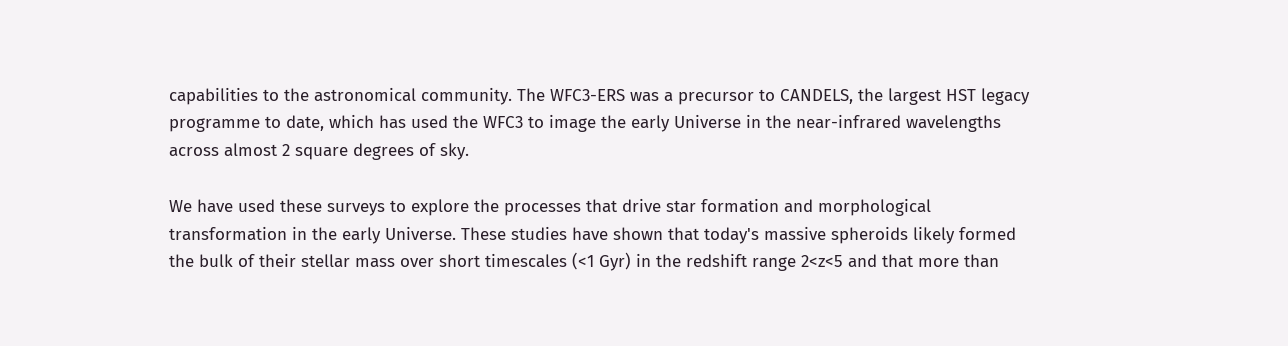capabilities to the astronomical community. The WFC3-ERS was a precursor to CANDELS, the largest HST legacy programme to date, which has used the WFC3 to image the early Universe in the near-infrared wavelengths across almost 2 square degrees of sky.

We have used these surveys to explore the processes that drive star formation and morphological transformation in the early Universe. These studies have shown that today's massive spheroids likely formed the bulk of their stellar mass over short timescales (<1 Gyr) in the redshift range 2<z<5 and that more than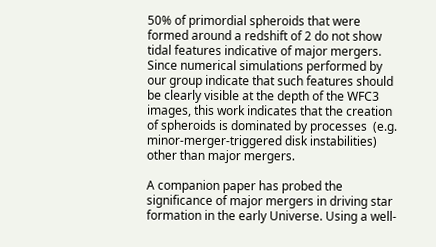50% of primordial spheroids that were formed around a redshift of 2 do not show tidal features indicative of major mergers. Since numerical simulations performed by our group indicate that such features should be clearly visible at the depth of the WFC3 images, this work indicates that the creation of spheroids is dominated by processes  (e.g. minor-merger-triggered disk instabilities) other than major mergers.

A companion paper has probed the significance of major mergers in driving star formation in the early Universe. Using a well-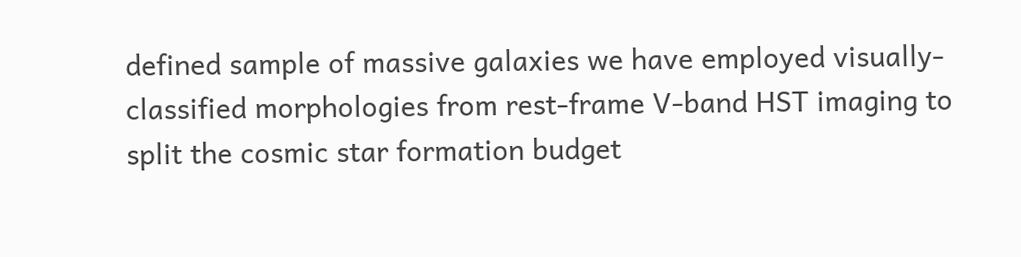defined sample of massive galaxies we have employed visually-classified morphologies from rest-frame V-band HST imaging to split the cosmic star formation budget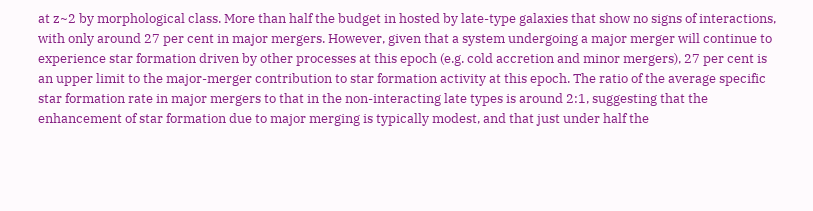at z~2 by morphological class. More than half the budget in hosted by late-type galaxies that show no signs of interactions, with only around 27 per cent in major mergers. However, given that a system undergoing a major merger will continue to experience star formation driven by other processes at this epoch (e.g. cold accretion and minor mergers), 27 per cent is an upper limit to the major-merger contribution to star formation activity at this epoch. The ratio of the average specific star formation rate in major mergers to that in the non-interacting late types is around 2:1, suggesting that the enhancement of star formation due to major merging is typically modest, and that just under half the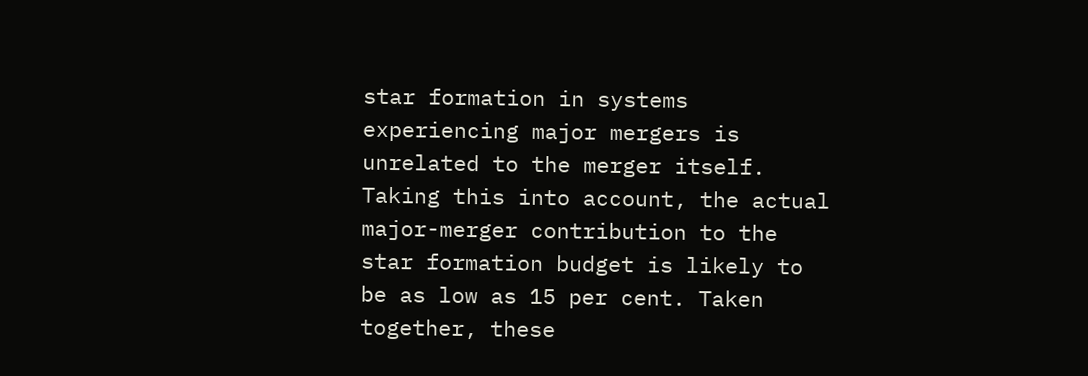star formation in systems experiencing major mergers is unrelated to the merger itself. Taking this into account, the actual major-merger contribution to the star formation budget is likely to be as low as 15 per cent. Taken together, these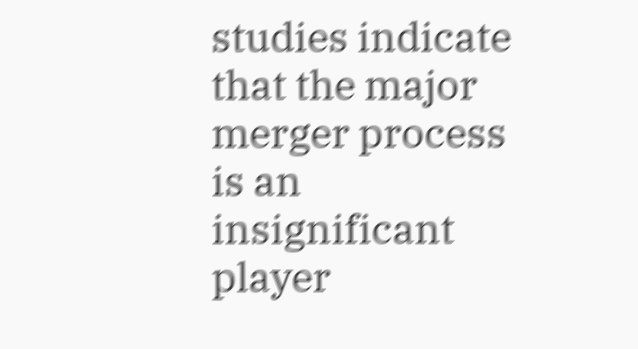studies indicate that the major merger process is an insignificant player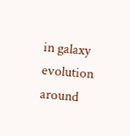in galaxy evolution around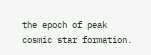the epoch of peak cosmic star formation.